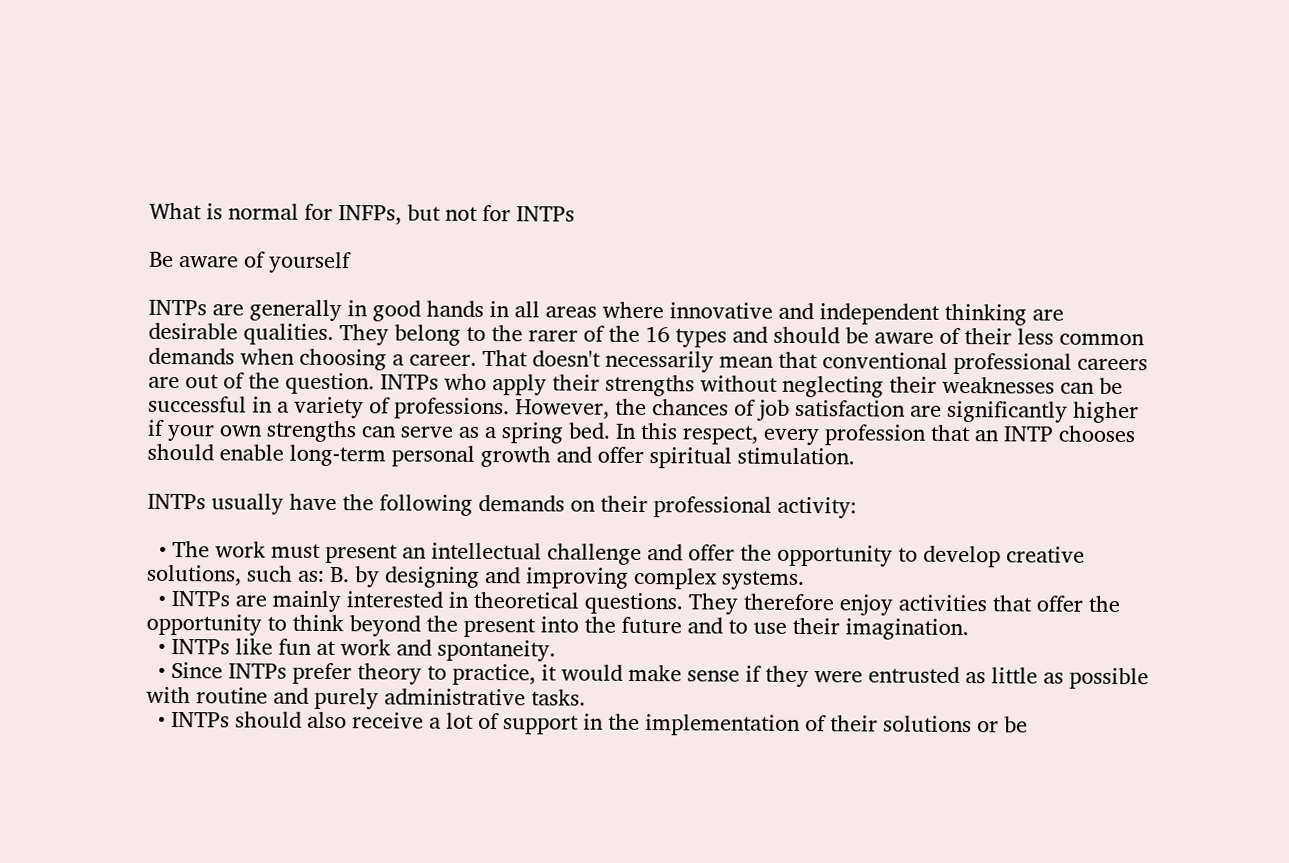What is normal for INFPs, but not for INTPs

Be aware of yourself

INTPs are generally in good hands in all areas where innovative and independent thinking are desirable qualities. They belong to the rarer of the 16 types and should be aware of their less common demands when choosing a career. That doesn't necessarily mean that conventional professional careers are out of the question. INTPs who apply their strengths without neglecting their weaknesses can be successful in a variety of professions. However, the chances of job satisfaction are significantly higher if your own strengths can serve as a spring bed. In this respect, every profession that an INTP chooses should enable long-term personal growth and offer spiritual stimulation.

INTPs usually have the following demands on their professional activity:

  • The work must present an intellectual challenge and offer the opportunity to develop creative solutions, such as: B. by designing and improving complex systems.
  • INTPs are mainly interested in theoretical questions. They therefore enjoy activities that offer the opportunity to think beyond the present into the future and to use their imagination.
  • INTPs like fun at work and spontaneity.
  • Since INTPs prefer theory to practice, it would make sense if they were entrusted as little as possible with routine and purely administrative tasks.
  • INTPs should also receive a lot of support in the implementation of their solutions or be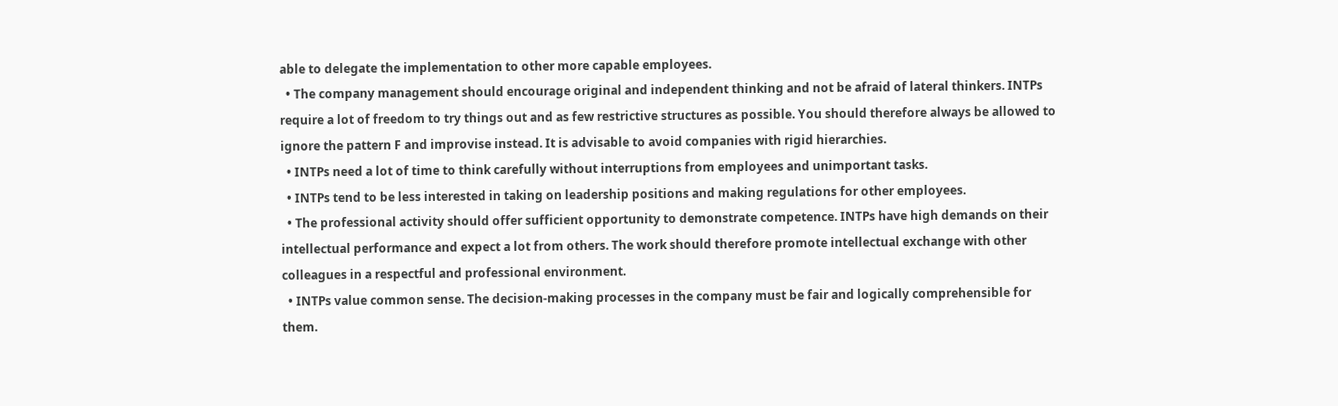able to delegate the implementation to other more capable employees.
  • The company management should encourage original and independent thinking and not be afraid of lateral thinkers. INTPs require a lot of freedom to try things out and as few restrictive structures as possible. You should therefore always be allowed to ignore the pattern F and improvise instead. It is advisable to avoid companies with rigid hierarchies.
  • INTPs need a lot of time to think carefully without interruptions from employees and unimportant tasks.
  • INTPs tend to be less interested in taking on leadership positions and making regulations for other employees.
  • The professional activity should offer sufficient opportunity to demonstrate competence. INTPs have high demands on their intellectual performance and expect a lot from others. The work should therefore promote intellectual exchange with other colleagues in a respectful and professional environment.
  • INTPs value common sense. The decision-making processes in the company must be fair and logically comprehensible for them.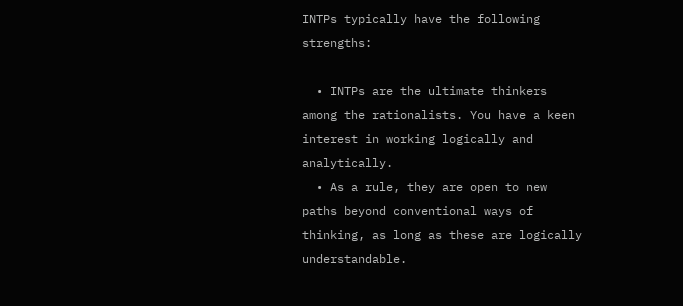INTPs typically have the following strengths:

  • INTPs are the ultimate thinkers among the rationalists. You have a keen interest in working logically and analytically.
  • As a rule, they are open to new paths beyond conventional ways of thinking, as long as these are logically understandable.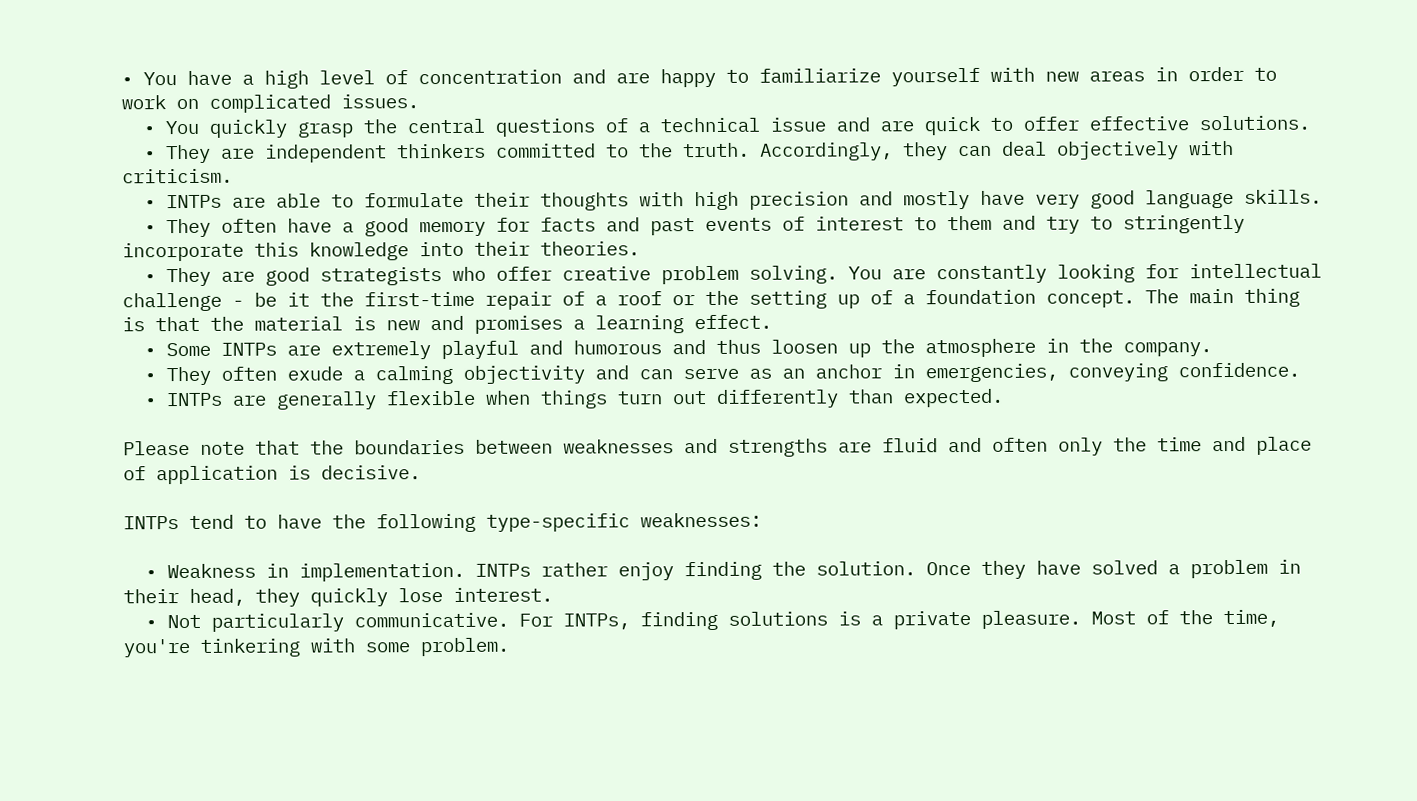• You have a high level of concentration and are happy to familiarize yourself with new areas in order to work on complicated issues.
  • You quickly grasp the central questions of a technical issue and are quick to offer effective solutions.
  • They are independent thinkers committed to the truth. Accordingly, they can deal objectively with criticism.
  • INTPs are able to formulate their thoughts with high precision and mostly have very good language skills.
  • They often have a good memory for facts and past events of interest to them and try to stringently incorporate this knowledge into their theories.
  • They are good strategists who offer creative problem solving. You are constantly looking for intellectual challenge - be it the first-time repair of a roof or the setting up of a foundation concept. The main thing is that the material is new and promises a learning effect.
  • Some INTPs are extremely playful and humorous and thus loosen up the atmosphere in the company.
  • They often exude a calming objectivity and can serve as an anchor in emergencies, conveying confidence.
  • INTPs are generally flexible when things turn out differently than expected.

Please note that the boundaries between weaknesses and strengths are fluid and often only the time and place of application is decisive.

INTPs tend to have the following type-specific weaknesses:

  • Weakness in implementation. INTPs rather enjoy finding the solution. Once they have solved a problem in their head, they quickly lose interest.
  • Not particularly communicative. For INTPs, finding solutions is a private pleasure. Most of the time, you're tinkering with some problem.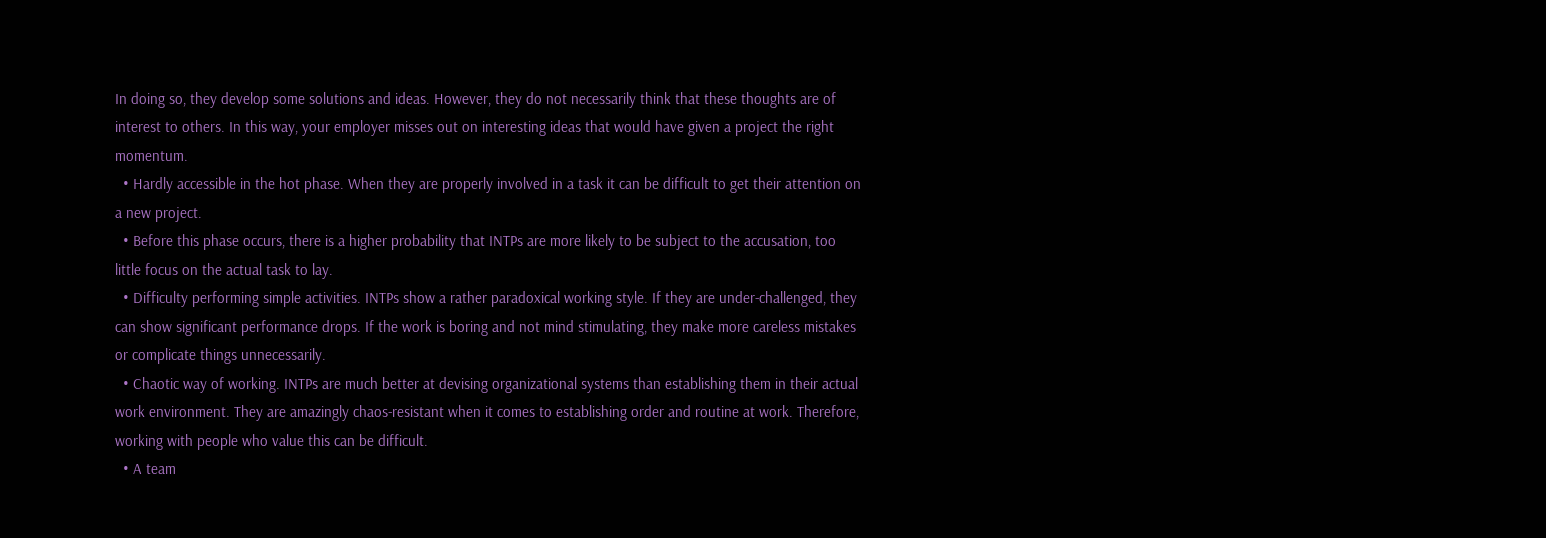In doing so, they develop some solutions and ideas. However, they do not necessarily think that these thoughts are of interest to others. In this way, your employer misses out on interesting ideas that would have given a project the right momentum.
  • Hardly accessible in the hot phase. When they are properly involved in a task it can be difficult to get their attention on a new project.
  • Before this phase occurs, there is a higher probability that INTPs are more likely to be subject to the accusation, too little focus on the actual task to lay.
  • Difficulty performing simple activities. INTPs show a rather paradoxical working style. If they are under-challenged, they can show significant performance drops. If the work is boring and not mind stimulating, they make more careless mistakes or complicate things unnecessarily.
  • Chaotic way of working. INTPs are much better at devising organizational systems than establishing them in their actual work environment. They are amazingly chaos-resistant when it comes to establishing order and routine at work. Therefore, working with people who value this can be difficult.
  • A team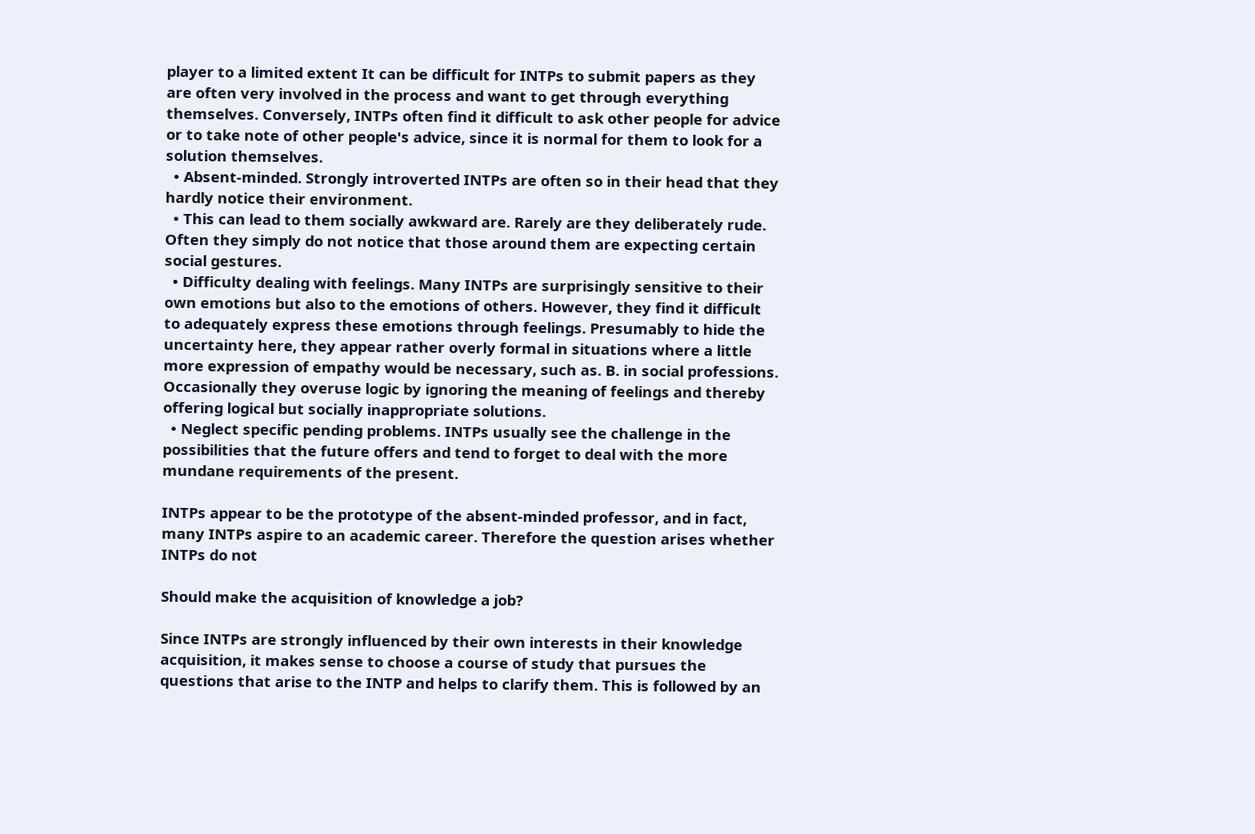player to a limited extent It can be difficult for INTPs to submit papers as they are often very involved in the process and want to get through everything themselves. Conversely, INTPs often find it difficult to ask other people for advice or to take note of other people's advice, since it is normal for them to look for a solution themselves.
  • Absent-minded. Strongly introverted INTPs are often so in their head that they hardly notice their environment.
  • This can lead to them socially awkward are. Rarely are they deliberately rude. Often they simply do not notice that those around them are expecting certain social gestures.
  • Difficulty dealing with feelings. Many INTPs are surprisingly sensitive to their own emotions but also to the emotions of others. However, they find it difficult to adequately express these emotions through feelings. Presumably to hide the uncertainty here, they appear rather overly formal in situations where a little more expression of empathy would be necessary, such as. B. in social professions. Occasionally they overuse logic by ignoring the meaning of feelings and thereby offering logical but socially inappropriate solutions.
  • Neglect specific pending problems. INTPs usually see the challenge in the possibilities that the future offers and tend to forget to deal with the more mundane requirements of the present.

INTPs appear to be the prototype of the absent-minded professor, and in fact, many INTPs aspire to an academic career. Therefore the question arises whether INTPs do not

Should make the acquisition of knowledge a job?

Since INTPs are strongly influenced by their own interests in their knowledge acquisition, it makes sense to choose a course of study that pursues the questions that arise to the INTP and helps to clarify them. This is followed by an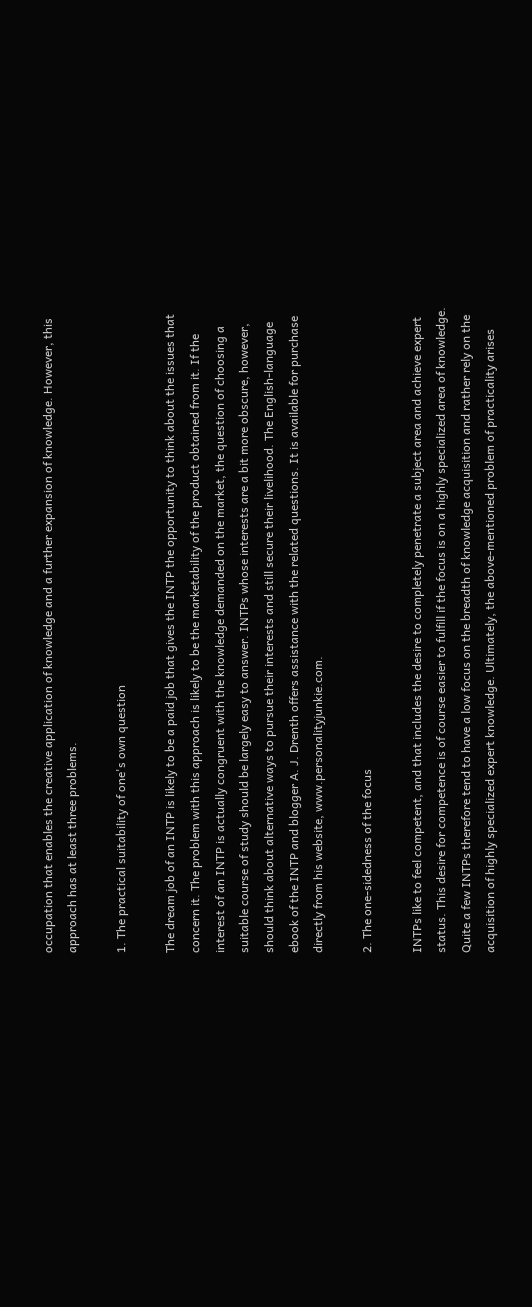occupation that enables the creative application of knowledge and a further expansion of knowledge. However, this approach has at least three problems.

1. The practical suitability of one's own question

The dream job of an INTP is likely to be a paid job that gives the INTP the opportunity to think about the issues that concern it. The problem with this approach is likely to be the marketability of the product obtained from it. If the interest of an INTP is actually congruent with the knowledge demanded on the market, the question of choosing a suitable course of study should be largely easy to answer. INTPs whose interests are a bit more obscure, however, should think about alternative ways to pursue their interests and still secure their livelihood. The English-language ebook of the INTP and blogger A. J. Drenth offers assistance with the related questions. It is available for purchase directly from his website, www.personalityjunkie.com.

2. The one-sidedness of the focus

INTPs like to feel competent, and that includes the desire to completely penetrate a subject area and achieve expert status. This desire for competence is of course easier to fulfill if the focus is on a highly specialized area of knowledge.
Quite a few INTPs therefore tend to have a low focus on the breadth of knowledge acquisition and rather rely on the acquisition of highly specialized expert knowledge. Ultimately, the above-mentioned problem of practicality arises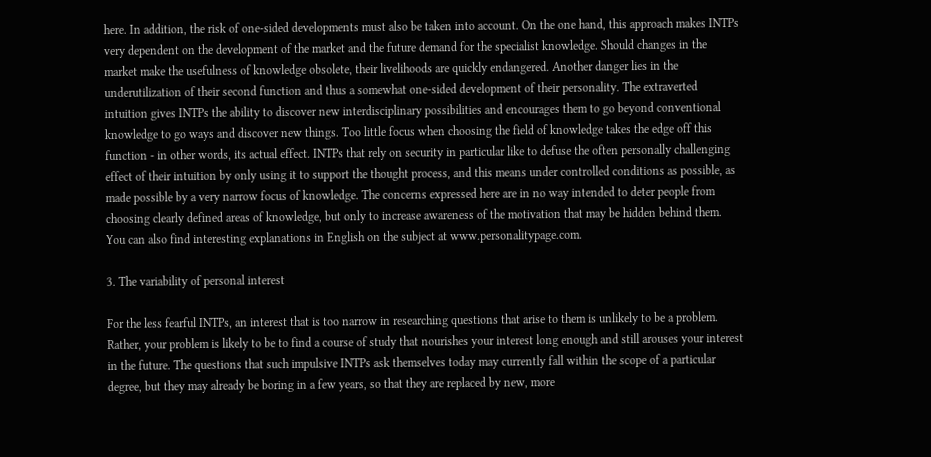here. In addition, the risk of one-sided developments must also be taken into account. On the one hand, this approach makes INTPs very dependent on the development of the market and the future demand for the specialist knowledge. Should changes in the market make the usefulness of knowledge obsolete, their livelihoods are quickly endangered. Another danger lies in the underutilization of their second function and thus a somewhat one-sided development of their personality. The extraverted intuition gives INTPs the ability to discover new interdisciplinary possibilities and encourages them to go beyond conventional knowledge to go ways and discover new things. Too little focus when choosing the field of knowledge takes the edge off this function - in other words, its actual effect. INTPs that rely on security in particular like to defuse the often personally challenging effect of their intuition by only using it to support the thought process, and this means under controlled conditions as possible, as made possible by a very narrow focus of knowledge. The concerns expressed here are in no way intended to deter people from choosing clearly defined areas of knowledge, but only to increase awareness of the motivation that may be hidden behind them. You can also find interesting explanations in English on the subject at www.personalitypage.com.

3. The variability of personal interest

For the less fearful INTPs, an interest that is too narrow in researching questions that arise to them is unlikely to be a problem. Rather, your problem is likely to be to find a course of study that nourishes your interest long enough and still arouses your interest in the future. The questions that such impulsive INTPs ask themselves today may currently fall within the scope of a particular degree, but they may already be boring in a few years, so that they are replaced by new, more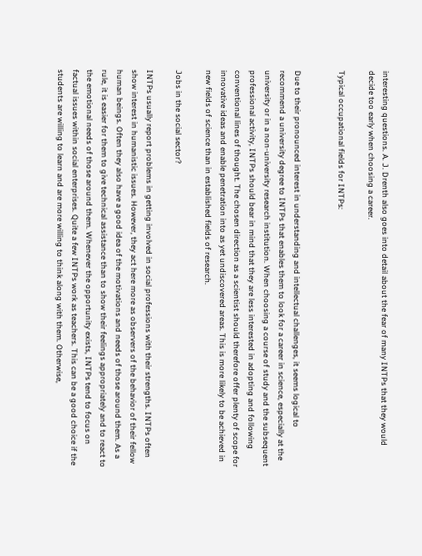interesting questions. A. J. Drenth also goes into detail about the fear of many INTPs that they would decide too early when choosing a career.

Typical occupational fields for INTPs:


Due to their pronounced interest in understanding and intellectual challenges, it seems logical to recommend a university degree to INTPs that enables them to look for a career in science, especially at the university or in a non-university research institution. When choosing a course of study and the subsequent professional activity, INTPs should bear in mind that they are less interested in adopting and following conventional lines of thought. The chosen direction as a scientist should therefore offer plenty of scope for innovative ideas and enable penetration into as yet undiscovered areas. This is more likely to be achieved in new fields of science than in established fields of research.

Jobs in the social sector?

INTPs usually report problems in getting involved in social professions with their strengths. INTPs often show interest in humanistic issues. However, they act here more as observers of the behavior of their fellow human beings. Often they also have a good idea of the motivations and needs of those around them. As a rule, it is easier for them to give technical assistance than to show their feelings appropriately and to react to the emotional needs of those around them. Whenever the opportunity exists, INTPs tend to focus on factual issues within social enterprises. Quite a few INTPs work as teachers. This can be a good choice if the students are willing to learn and are more willing to think along with them. Otherwise,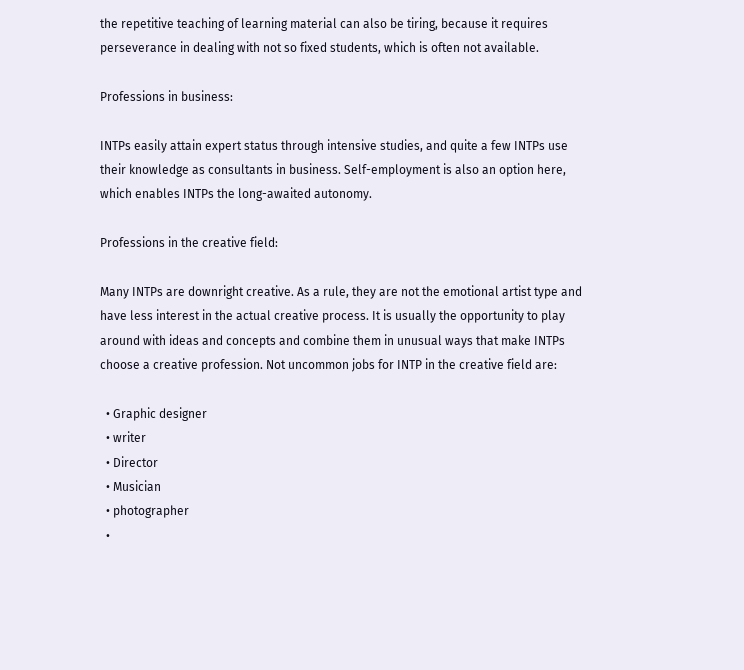the repetitive teaching of learning material can also be tiring, because it requires perseverance in dealing with not so fixed students, which is often not available.

Professions in business:

INTPs easily attain expert status through intensive studies, and quite a few INTPs use their knowledge as consultants in business. Self-employment is also an option here, which enables INTPs the long-awaited autonomy.

Professions in the creative field:

Many INTPs are downright creative. As a rule, they are not the emotional artist type and have less interest in the actual creative process. It is usually the opportunity to play around with ideas and concepts and combine them in unusual ways that make INTPs choose a creative profession. Not uncommon jobs for INTP in the creative field are:

  • Graphic designer
  • writer
  • Director
  • Musician
  • photographer
  •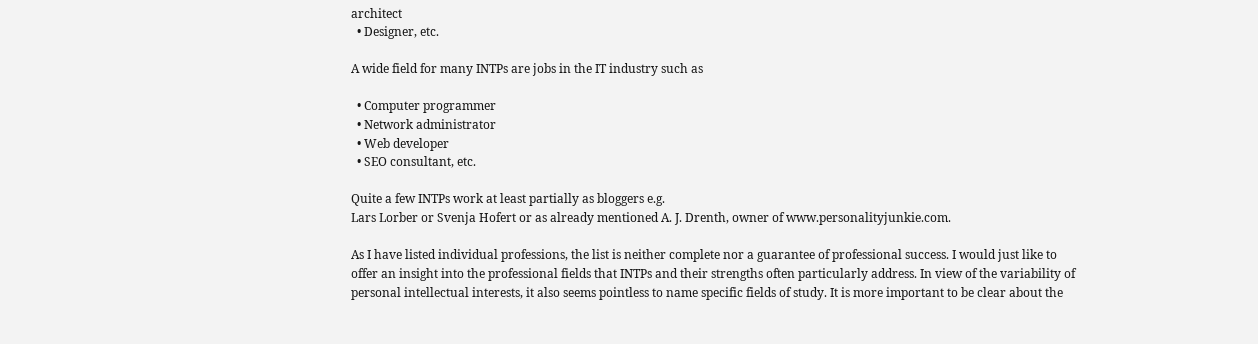architect
  • Designer, etc.

A wide field for many INTPs are jobs in the IT industry such as

  • Computer programmer
  • Network administrator
  • Web developer
  • SEO consultant, etc.

Quite a few INTPs work at least partially as bloggers e.g.
Lars Lorber or Svenja Hofert or as already mentioned A. J. Drenth, owner of www.personalityjunkie.com.

As I have listed individual professions, the list is neither complete nor a guarantee of professional success. I would just like to offer an insight into the professional fields that INTPs and their strengths often particularly address. In view of the variability of personal intellectual interests, it also seems pointless to name specific fields of study. It is more important to be clear about the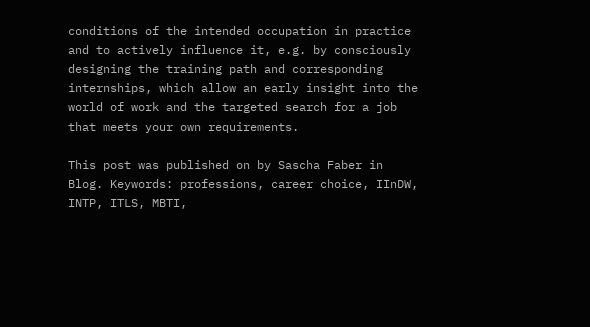conditions of the intended occupation in practice and to actively influence it, e.g. by consciously designing the training path and corresponding internships, which allow an early insight into the world of work and the targeted search for a job that meets your own requirements.

This post was published on by Sascha Faber in Blog. Keywords: professions, career choice, IInDW, INTP, ITLS, MBTI,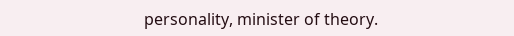personality, minister of theory.